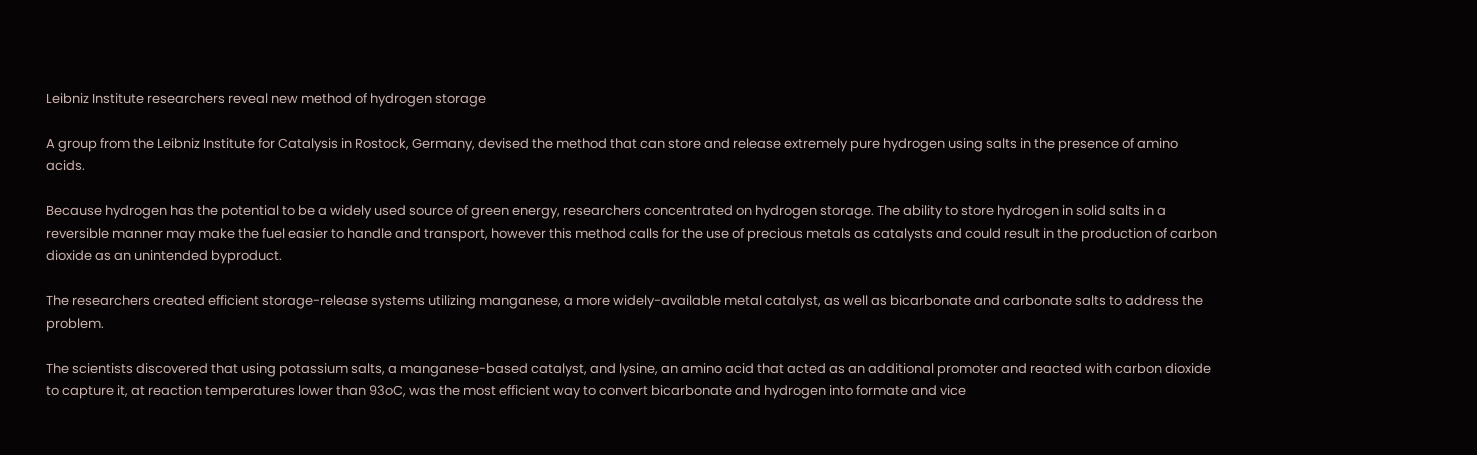Leibniz Institute researchers reveal new method of hydrogen storage

A group from the Leibniz Institute for Catalysis in Rostock, Germany, devised the method that can store and release extremely pure hydrogen using salts in the presence of amino acids.

Because hydrogen has the potential to be a widely used source of green energy, researchers concentrated on hydrogen storage. The ability to store hydrogen in solid salts in a reversible manner may make the fuel easier to handle and transport, however this method calls for the use of precious metals as catalysts and could result in the production of carbon dioxide as an unintended byproduct.

The researchers created efficient storage-release systems utilizing manganese, a more widely-available metal catalyst, as well as bicarbonate and carbonate salts to address the problem.

The scientists discovered that using potassium salts, a manganese-based catalyst, and lysine, an amino acid that acted as an additional promoter and reacted with carbon dioxide to capture it, at reaction temperatures lower than 93oC, was the most efficient way to convert bicarbonate and hydrogen into formate and vice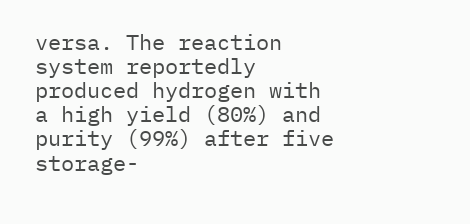versa. The reaction system reportedly produced hydrogen with a high yield (80%) and purity (99%) after five storage-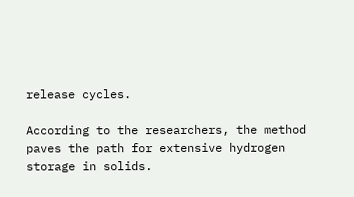release cycles.

According to the researchers, the method paves the path for extensive hydrogen storage in solids.